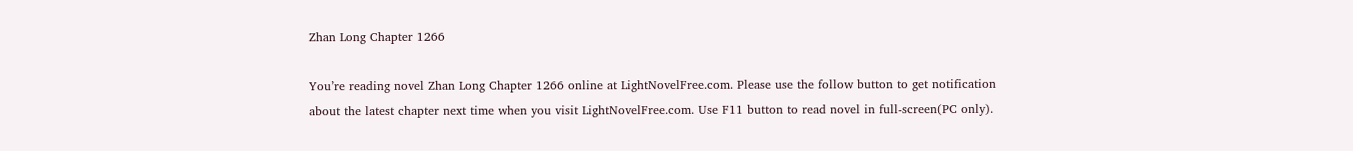Zhan Long Chapter 1266

You’re reading novel Zhan Long Chapter 1266 online at LightNovelFree.com. Please use the follow button to get notification about the latest chapter next time when you visit LightNovelFree.com. Use F11 button to read novel in full-screen(PC only).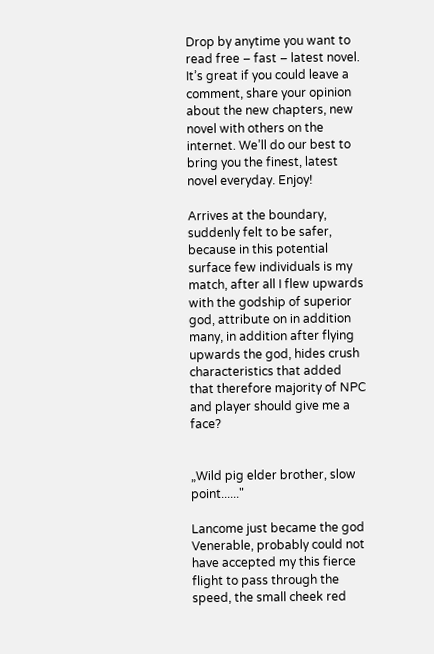Drop by anytime you want to read free – fast – latest novel. It’s great if you could leave a comment, share your opinion about the new chapters, new novel with others on the internet. We’ll do our best to bring you the finest, latest novel everyday. Enjoy!

Arrives at the boundary, suddenly felt to be safer, because in this potential surface few individuals is my match, after all I flew upwards with the godship of superior god, attribute on in addition many, in addition after flying upwards the god, hides crush characteristics that added that therefore majority of NPC and player should give me a face?


„Wild pig elder brother, slow point......"

Lancome just became the god Venerable, probably could not have accepted my this fierce flight to pass through the speed, the small cheek red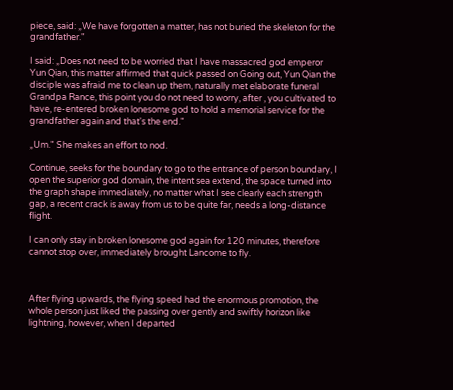piece, said: „We have forgotten a matter, has not buried the skeleton for the grandfather."

I said: „Does not need to be worried that I have massacred god emperor Yun Qian, this matter affirmed that quick passed on Going out, Yun Qian the disciple was afraid me to clean up them, naturally met elaborate funeral Grandpa Rance, this point you do not need to worry, after , you cultivated to have, re-entered broken lonesome god to hold a memorial service for the grandfather again and that's the end."

„Um." She makes an effort to nod.

Continue, seeks for the boundary to go to the entrance of person boundary, I open the superior god domain, the intent sea extend, the space turned into the graph shape immediately, no matter what I see clearly each strength gap, a recent crack is away from us to be quite far, needs a long-distance flight.

I can only stay in broken lonesome god again for 120 minutes, therefore cannot stop over, immediately brought Lancome to fly.



After flying upwards, the flying speed had the enormous promotion, the whole person just liked the passing over gently and swiftly horizon like lightning, however, when I departed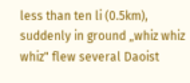less than ten li (0.5km), suddenly in ground „whiz whiz whiz" flew several Daoist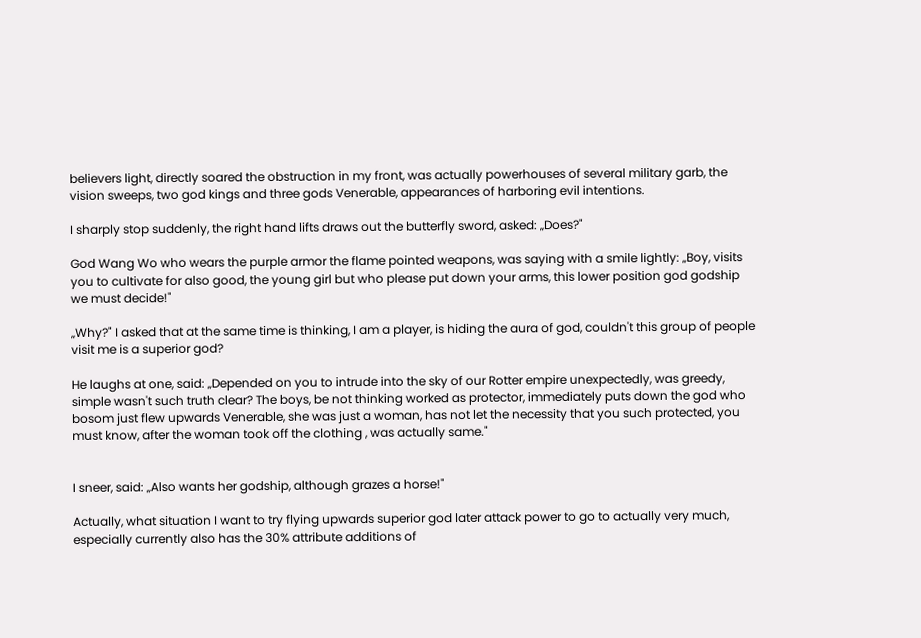believers light, directly soared the obstruction in my front, was actually powerhouses of several military garb, the vision sweeps, two god kings and three gods Venerable, appearances of harboring evil intentions.

I sharply stop suddenly, the right hand lifts draws out the butterfly sword, asked: „Does?"

God Wang Wo who wears the purple armor the flame pointed weapons, was saying with a smile lightly: „Boy, visits you to cultivate for also good, the young girl but who please put down your arms, this lower position god godship we must decide!"

„Why?" I asked that at the same time is thinking, I am a player, is hiding the aura of god, couldn't this group of people visit me is a superior god?

He laughs at one, said: „Depended on you to intrude into the sky of our Rotter empire unexpectedly, was greedy, simple wasn't such truth clear? The boys, be not thinking worked as protector, immediately puts down the god who bosom just flew upwards Venerable, she was just a woman, has not let the necessity that you such protected, you must know, after the woman took off the clothing , was actually same."


I sneer, said: „Also wants her godship, although grazes a horse!"

Actually, what situation I want to try flying upwards superior god later attack power to go to actually very much, especially currently also has the 30% attribute additions of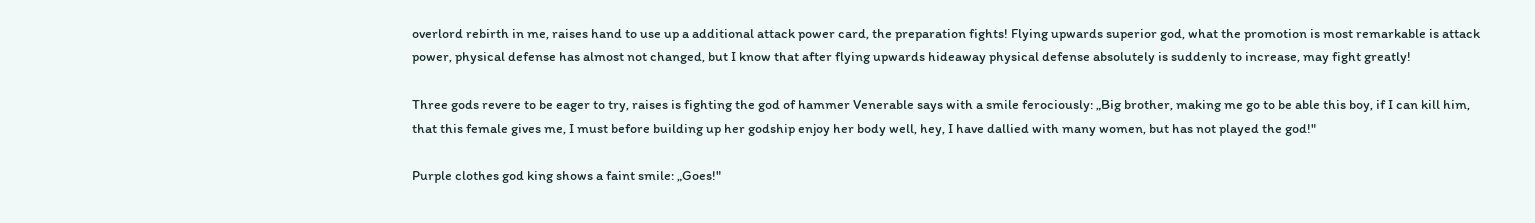overlord rebirth in me, raises hand to use up a additional attack power card, the preparation fights! Flying upwards superior god, what the promotion is most remarkable is attack power, physical defense has almost not changed, but I know that after flying upwards hideaway physical defense absolutely is suddenly to increase, may fight greatly!

Three gods revere to be eager to try, raises is fighting the god of hammer Venerable says with a smile ferociously: „Big brother, making me go to be able this boy, if I can kill him, that this female gives me, I must before building up her godship enjoy her body well, hey, I have dallied with many women, but has not played the god!"

Purple clothes god king shows a faint smile: „Goes!"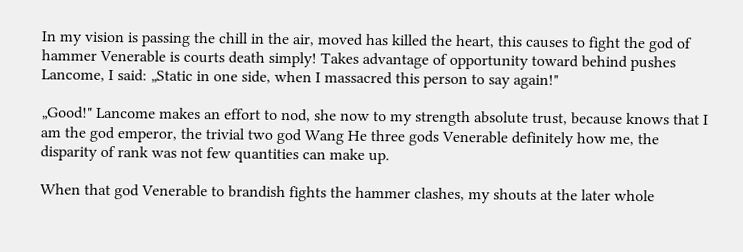In my vision is passing the chill in the air, moved has killed the heart, this causes to fight the god of hammer Venerable is courts death simply! Takes advantage of opportunity toward behind pushes Lancome, I said: „Static in one side, when I massacred this person to say again!"

„Good!" Lancome makes an effort to nod, she now to my strength absolute trust, because knows that I am the god emperor, the trivial two god Wang He three gods Venerable definitely how me, the disparity of rank was not few quantities can make up.

When that god Venerable to brandish fights the hammer clashes, my shouts at the later whole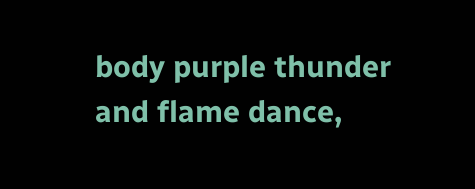body purple thunder and flame dance,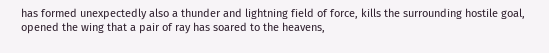has formed unexpectedly also a thunder and lightning field of force, kills the surrounding hostile goal, opened the wing that a pair of ray has soared to the heavens,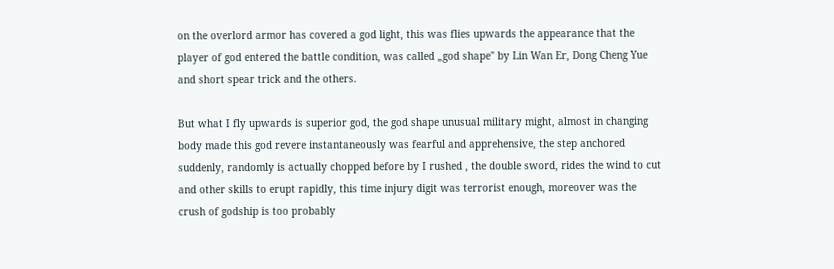on the overlord armor has covered a god light, this was flies upwards the appearance that the player of god entered the battle condition, was called „god shape" by Lin Wan Er, Dong Cheng Yue and short spear trick and the others.

But what I fly upwards is superior god, the god shape unusual military might, almost in changing body made this god revere instantaneously was fearful and apprehensive, the step anchored suddenly, randomly is actually chopped before by I rushed , the double sword, rides the wind to cut and other skills to erupt rapidly, this time injury digit was terrorist enough, moreover was the crush of godship is too probably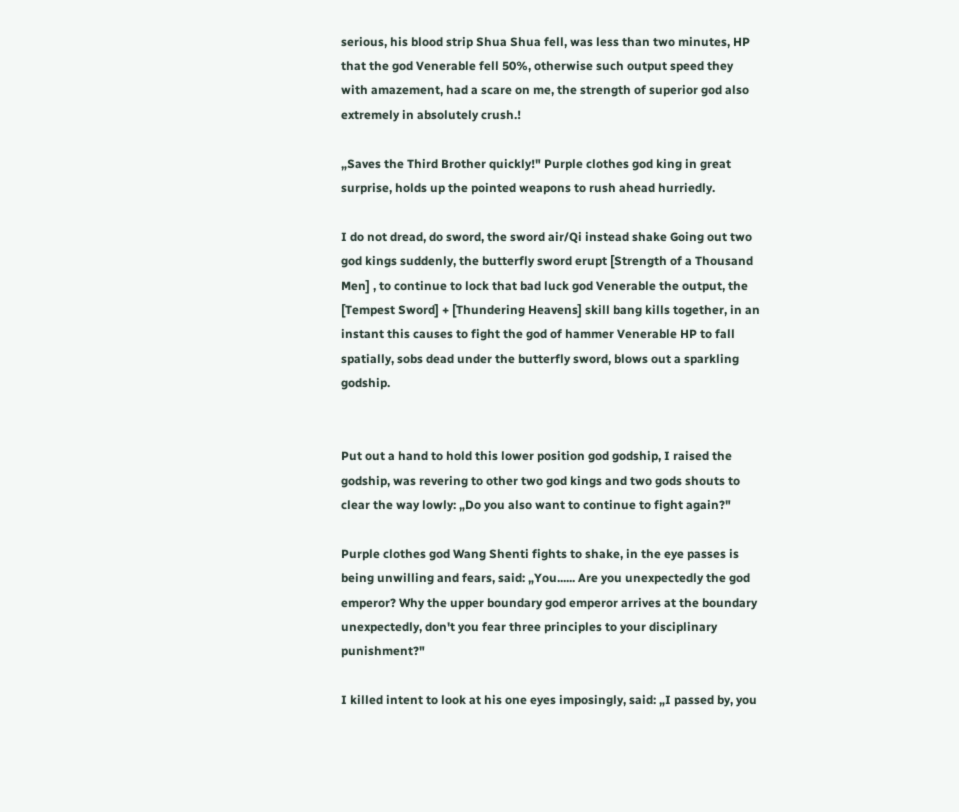serious, his blood strip Shua Shua fell, was less than two minutes, HP that the god Venerable fell 50%, otherwise such output speed they with amazement, had a scare on me, the strength of superior god also extremely in absolutely crush.!

„Saves the Third Brother quickly!" Purple clothes god king in great surprise, holds up the pointed weapons to rush ahead hurriedly.

I do not dread, do sword, the sword air/Qi instead shake Going out two god kings suddenly, the butterfly sword erupt [Strength of a Thousand Men] , to continue to lock that bad luck god Venerable the output, the [Tempest Sword] + [Thundering Heavens] skill bang kills together, in an instant this causes to fight the god of hammer Venerable HP to fall spatially, sobs dead under the butterfly sword, blows out a sparkling godship.


Put out a hand to hold this lower position god godship, I raised the godship, was revering to other two god kings and two gods shouts to clear the way lowly: „Do you also want to continue to fight again?"

Purple clothes god Wang Shenti fights to shake, in the eye passes is being unwilling and fears, said: „You...... Are you unexpectedly the god emperor? Why the upper boundary god emperor arrives at the boundary unexpectedly, don't you fear three principles to your disciplinary punishment?"

I killed intent to look at his one eyes imposingly, said: „I passed by, you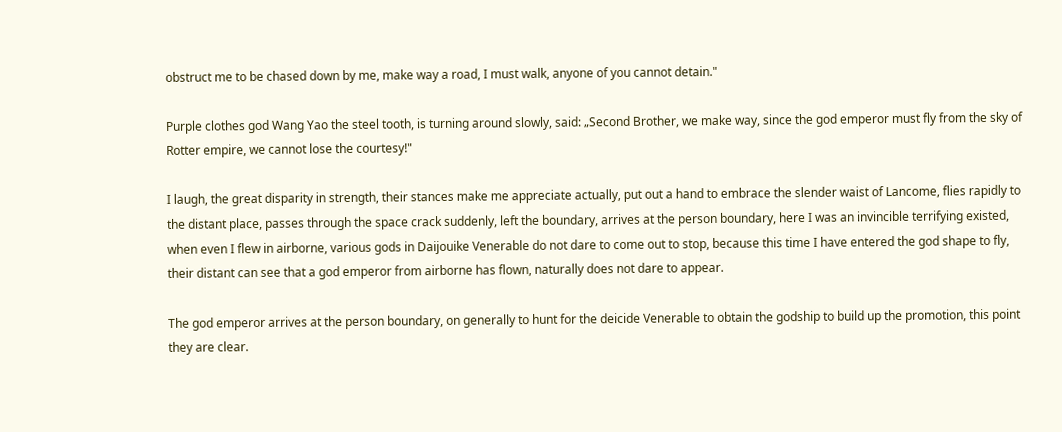obstruct me to be chased down by me, make way a road, I must walk, anyone of you cannot detain."

Purple clothes god Wang Yao the steel tooth, is turning around slowly, said: „Second Brother, we make way, since the god emperor must fly from the sky of Rotter empire, we cannot lose the courtesy!"

I laugh, the great disparity in strength, their stances make me appreciate actually, put out a hand to embrace the slender waist of Lancome, flies rapidly to the distant place, passes through the space crack suddenly, left the boundary, arrives at the person boundary, here I was an invincible terrifying existed, when even I flew in airborne, various gods in Daijouike Venerable do not dare to come out to stop, because this time I have entered the god shape to fly, their distant can see that a god emperor from airborne has flown, naturally does not dare to appear.

The god emperor arrives at the person boundary, on generally to hunt for the deicide Venerable to obtain the godship to build up the promotion, this point they are clear.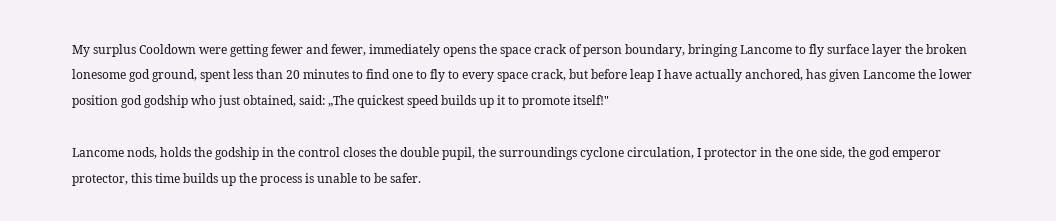My surplus Cooldown were getting fewer and fewer, immediately opens the space crack of person boundary, bringing Lancome to fly surface layer the broken lonesome god ground, spent less than 20 minutes to find one to fly to every space crack, but before leap I have actually anchored, has given Lancome the lower position god godship who just obtained, said: „The quickest speed builds up it to promote itself!"

Lancome nods, holds the godship in the control closes the double pupil, the surroundings cyclone circulation, I protector in the one side, the god emperor protector, this time builds up the process is unable to be safer.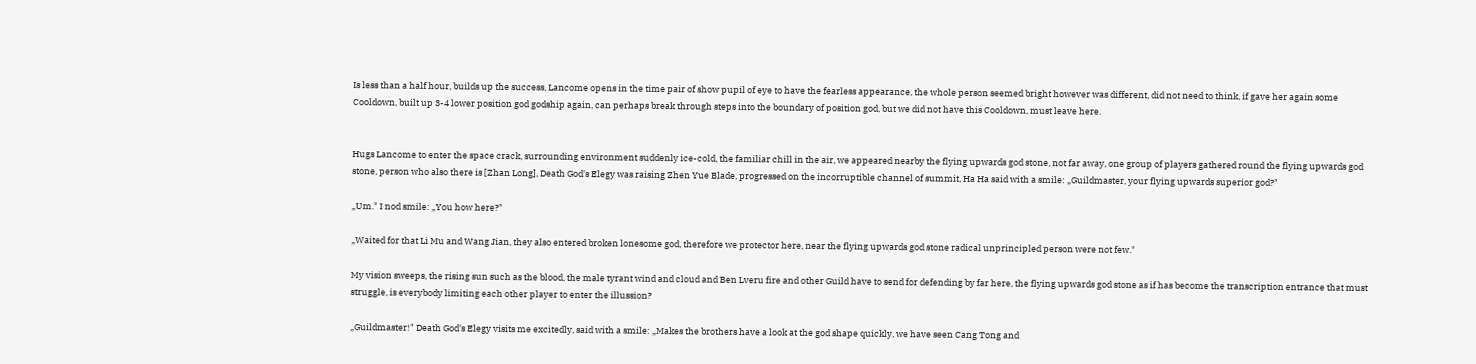Is less than a half hour, builds up the success, Lancome opens in the time pair of show pupil of eye to have the fearless appearance, the whole person seemed bright however was different, did not need to think, if gave her again some Cooldown, built up 3-4 lower position god godship again, can perhaps break through steps into the boundary of position god, but we did not have this Cooldown, must leave here.


Hugs Lancome to enter the space crack, surrounding environment suddenly ice-cold, the familiar chill in the air, we appeared nearby the flying upwards god stone, not far away, one group of players gathered round the flying upwards god stone, person who also there is [Zhan Long], Death God's Elegy was raising Zhen Yue Blade, progressed on the incorruptible channel of summit, Ha Ha said with a smile: „Guildmaster, your flying upwards superior god?"

„Um." I nod smile: „You how here?"

„Waited for that Li Mu and Wang Jian, they also entered broken lonesome god, therefore we protector here, near the flying upwards god stone radical unprincipled person were not few."

My vision sweeps, the rising sun such as the blood, the male tyrant wind and cloud and Ben Lveru fire and other Guild have to send for defending by far here, the flying upwards god stone as if has become the transcription entrance that must struggle, is everybody limiting each other player to enter the illussion?

„Guildmaster!" Death God's Elegy visits me excitedly, said with a smile: „Makes the brothers have a look at the god shape quickly, we have seen Cang Tong and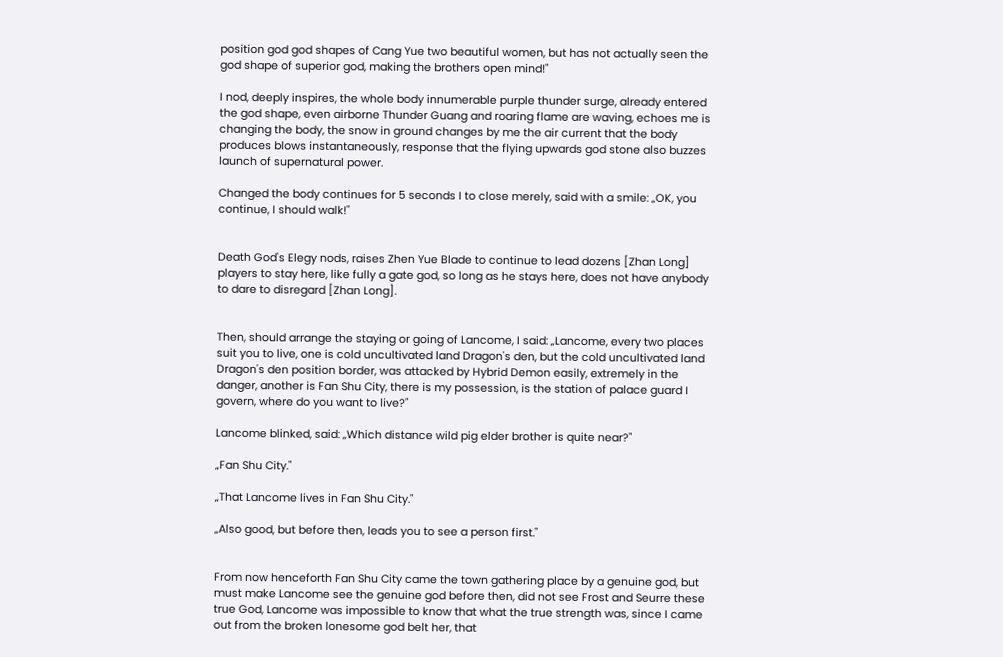position god god shapes of Cang Yue two beautiful women, but has not actually seen the god shape of superior god, making the brothers open mind!"

I nod, deeply inspires, the whole body innumerable purple thunder surge, already entered the god shape, even airborne Thunder Guang and roaring flame are waving, echoes me is changing the body, the snow in ground changes by me the air current that the body produces blows instantaneously, response that the flying upwards god stone also buzzes launch of supernatural power.

Changed the body continues for 5 seconds I to close merely, said with a smile: „OK, you continue, I should walk!"


Death God's Elegy nods, raises Zhen Yue Blade to continue to lead dozens [Zhan Long] players to stay here, like fully a gate god, so long as he stays here, does not have anybody to dare to disregard [Zhan Long].


Then, should arrange the staying or going of Lancome, I said: „Lancome, every two places suit you to live, one is cold uncultivated land Dragon's den, but the cold uncultivated land Dragon's den position border, was attacked by Hybrid Demon easily, extremely in the danger, another is Fan Shu City, there is my possession, is the station of palace guard I govern, where do you want to live?"

Lancome blinked, said: „Which distance wild pig elder brother is quite near?"

„Fan Shu City."

„That Lancome lives in Fan Shu City."

„Also good, but before then, leads you to see a person first."


From now henceforth Fan Shu City came the town gathering place by a genuine god, but must make Lancome see the genuine god before then, did not see Frost and Seurre these true God, Lancome was impossible to know that what the true strength was, since I came out from the broken lonesome god belt her, that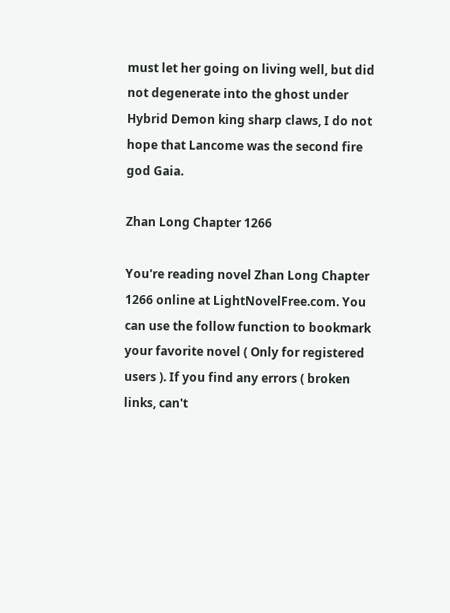must let her going on living well, but did not degenerate into the ghost under Hybrid Demon king sharp claws, I do not hope that Lancome was the second fire god Gaia.

Zhan Long Chapter 1266

You're reading novel Zhan Long Chapter 1266 online at LightNovelFree.com. You can use the follow function to bookmark your favorite novel ( Only for registered users ). If you find any errors ( broken links, can't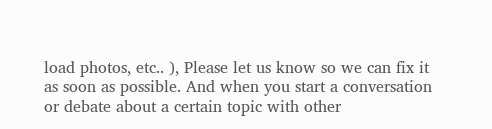load photos, etc.. ), Please let us know so we can fix it as soon as possible. And when you start a conversation or debate about a certain topic with other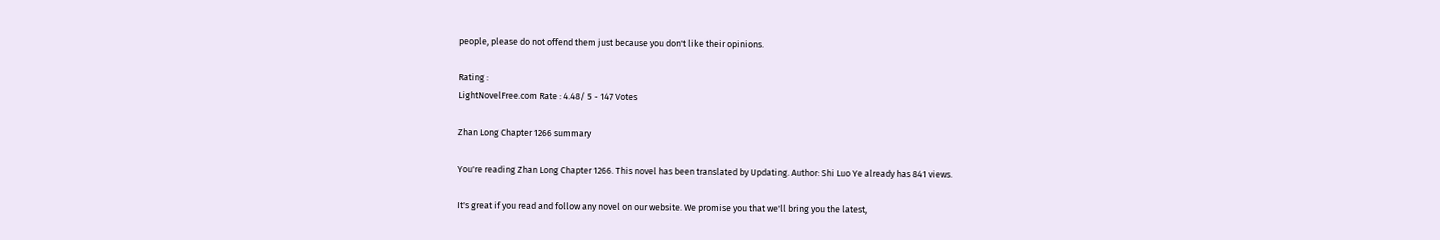people, please do not offend them just because you don't like their opinions.

Rating :
LightNovelFree.com Rate : 4.48/ 5 - 147 Votes

Zhan Long Chapter 1266 summary

You're reading Zhan Long Chapter 1266. This novel has been translated by Updating. Author: Shi Luo Ye already has 841 views.

It's great if you read and follow any novel on our website. We promise you that we'll bring you the latest,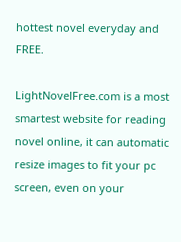hottest novel everyday and FREE.

LightNovelFree.com is a most smartest website for reading novel online, it can automatic resize images to fit your pc screen, even on your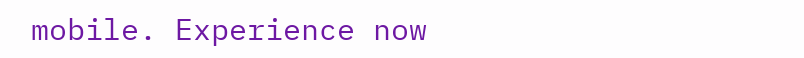mobile. Experience now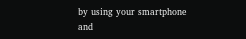by using your smartphone and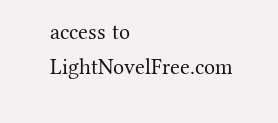access to LightNovelFree.com